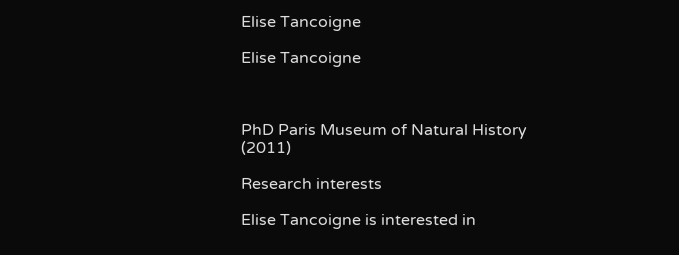Elise Tancoigne

Elise Tancoigne



PhD Paris Museum of Natural History (2011)

Research interests

Elise Tancoigne is interested in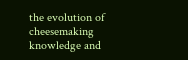the evolution of cheesemaking knowledge and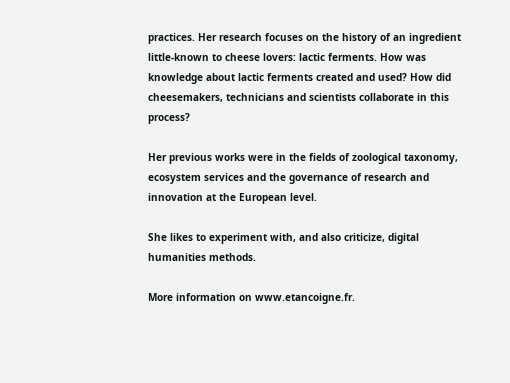practices. Her research focuses on the history of an ingredient little-known to cheese lovers: lactic ferments. How was knowledge about lactic ferments created and used? How did cheesemakers, technicians and scientists collaborate in this process?

Her previous works were in the fields of zoological taxonomy, ecosystem services and the governance of research and innovation at the European level.

She likes to experiment with, and also criticize, digital humanities methods.

More information on www.etancoigne.fr.